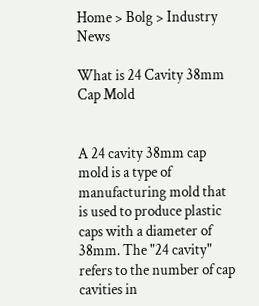Home > Bolg > Industry News

What is 24 Cavity 38mm Cap Mold


A 24 cavity 38mm cap mold is a type of manufacturing mold that is used to produce plastic caps with a diameter of 38mm. The "24 cavity" refers to the number of cap cavities in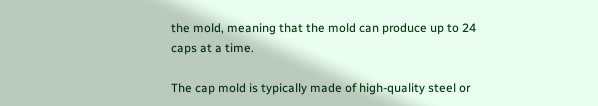the mold, meaning that the mold can produce up to 24 caps at a time.

The cap mold is typically made of high-quality steel or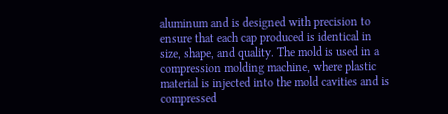aluminum and is designed with precision to ensure that each cap produced is identical in size, shape, and quality. The mold is used in a compression molding machine, where plastic material is injected into the mold cavities and is compressed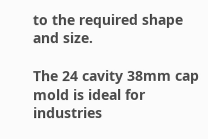to the required shape and size.

The 24 cavity 38mm cap mold is ideal for industries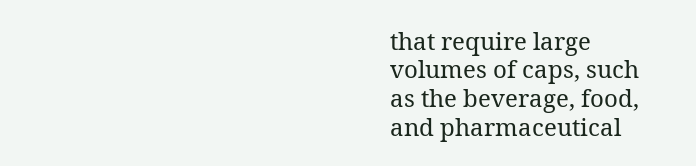that require large volumes of caps, such as the beverage, food, and pharmaceutical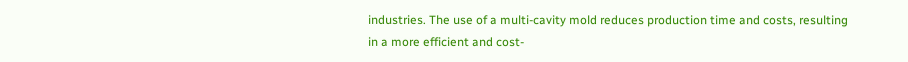industries. The use of a multi-cavity mold reduces production time and costs, resulting in a more efficient and cost-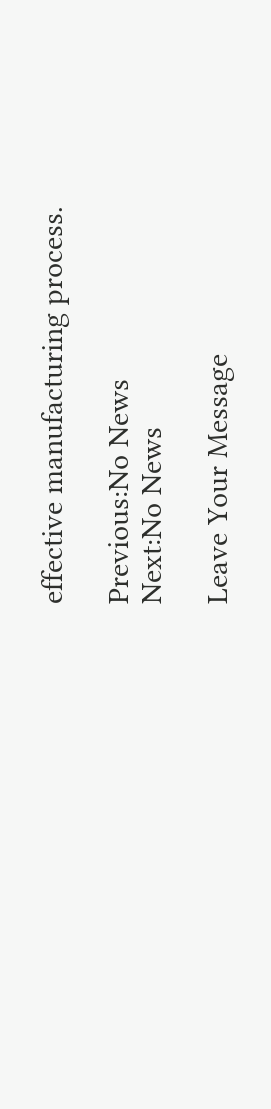effective manufacturing process.

Previous:No News
Next:No News

Leave Your Message